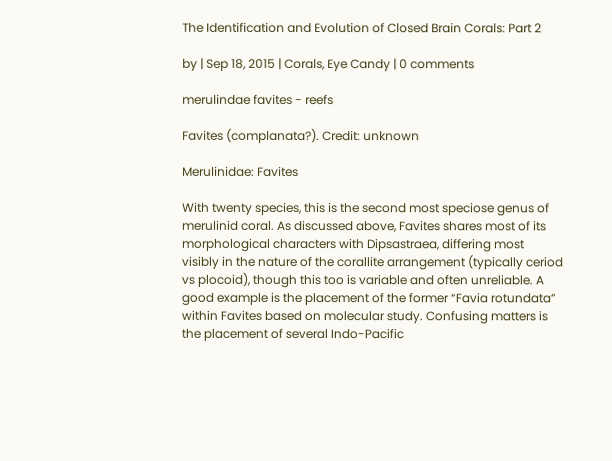The Identification and Evolution of Closed Brain Corals: Part 2

by | Sep 18, 2015 | Corals, Eye Candy | 0 comments

merulindae favites - reefs

Favites (complanata?). Credit: unknown

Merulinidae: Favites

With twenty species, this is the second most speciose genus of merulinid coral. As discussed above, Favites shares most of its morphological characters with Dipsastraea, differing most visibly in the nature of the corallite arrangement (typically ceriod vs plocoid), though this too is variable and often unreliable. A good example is the placement of the former “Favia rotundata” within Favites based on molecular study. Confusing matters is the placement of several Indo-Pacific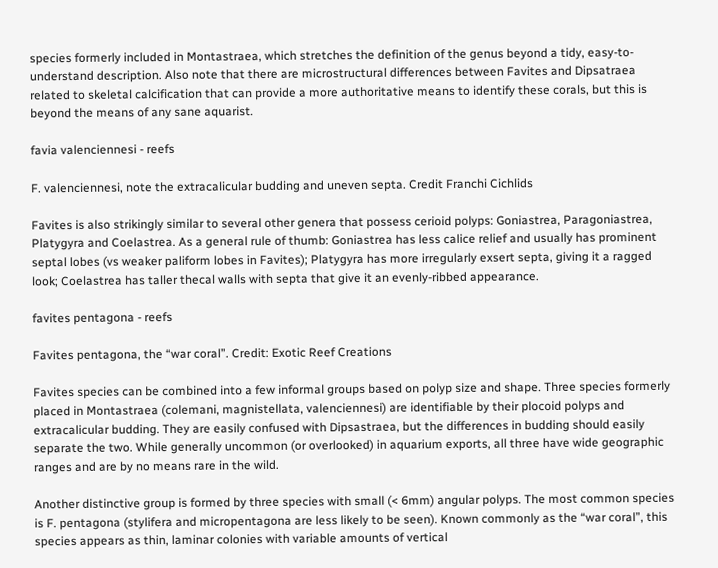species formerly included in Montastraea, which stretches the definition of the genus beyond a tidy, easy-to-understand description. Also note that there are microstructural differences between Favites and Dipsatraea related to skeletal calcification that can provide a more authoritative means to identify these corals, but this is beyond the means of any sane aquarist.

favia valenciennesi - reefs

F. valenciennesi, note the extracalicular budding and uneven septa. Credit Franchi Cichlids

Favites is also strikingly similar to several other genera that possess cerioid polyps: Goniastrea, Paragoniastrea, Platygyra and Coelastrea. As a general rule of thumb: Goniastrea has less calice relief and usually has prominent septal lobes (vs weaker paliform lobes in Favites); Platygyra has more irregularly exsert septa, giving it a ragged look; Coelastrea has taller thecal walls with septa that give it an evenly-ribbed appearance.

favites pentagona - reefs

Favites pentagona, the “war coral”. Credit: Exotic Reef Creations

Favites species can be combined into a few informal groups based on polyp size and shape. Three species formerly placed in Montastraea (colemani, magnistellata, valenciennesi) are identifiable by their plocoid polyps and extracalicular budding. They are easily confused with Dipsastraea, but the differences in budding should easily separate the two. While generally uncommon (or overlooked) in aquarium exports, all three have wide geographic ranges and are by no means rare in the wild.

Another distinctive group is formed by three species with small (< 6mm) angular polyps. The most common species is F. pentagona (stylifera and micropentagona are less likely to be seen). Known commonly as the “war coral”, this species appears as thin, laminar colonies with variable amounts of vertical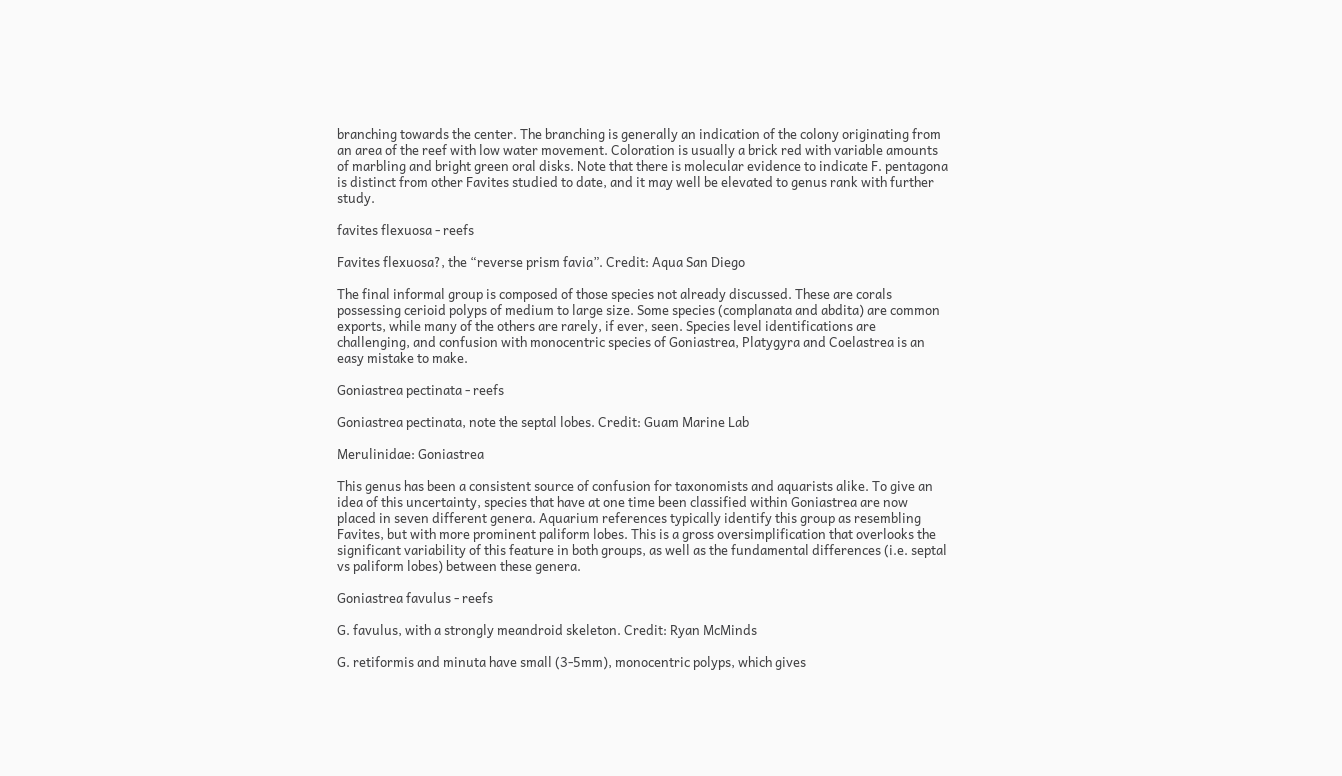branching towards the center. The branching is generally an indication of the colony originating from an area of the reef with low water movement. Coloration is usually a brick red with variable amounts of marbling and bright green oral disks. Note that there is molecular evidence to indicate F. pentagona is distinct from other Favites studied to date, and it may well be elevated to genus rank with further study.

favites flexuosa - reefs

Favites flexuosa?, the “reverse prism favia”. Credit: Aqua San Diego

The final informal group is composed of those species not already discussed. These are corals possessing cerioid polyps of medium to large size. Some species (complanata and abdita) are common exports, while many of the others are rarely, if ever, seen. Species level identifications are challenging, and confusion with monocentric species of Goniastrea, Platygyra and Coelastrea is an easy mistake to make.

Goniastrea pectinata - reefs

Goniastrea pectinata, note the septal lobes. Credit: Guam Marine Lab

Merulinidae: Goniastrea

This genus has been a consistent source of confusion for taxonomists and aquarists alike. To give an idea of this uncertainty, species that have at one time been classified within Goniastrea are now placed in seven different genera. Aquarium references typically identify this group as resembling Favites, but with more prominent paliform lobes. This is a gross oversimplification that overlooks the significant variability of this feature in both groups, as well as the fundamental differences (i.e. septal vs paliform lobes) between these genera.

Goniastrea favulus - reefs

G. favulus, with a strongly meandroid skeleton. Credit: Ryan McMinds

G. retiformis and minuta have small (3-5mm), monocentric polyps, which gives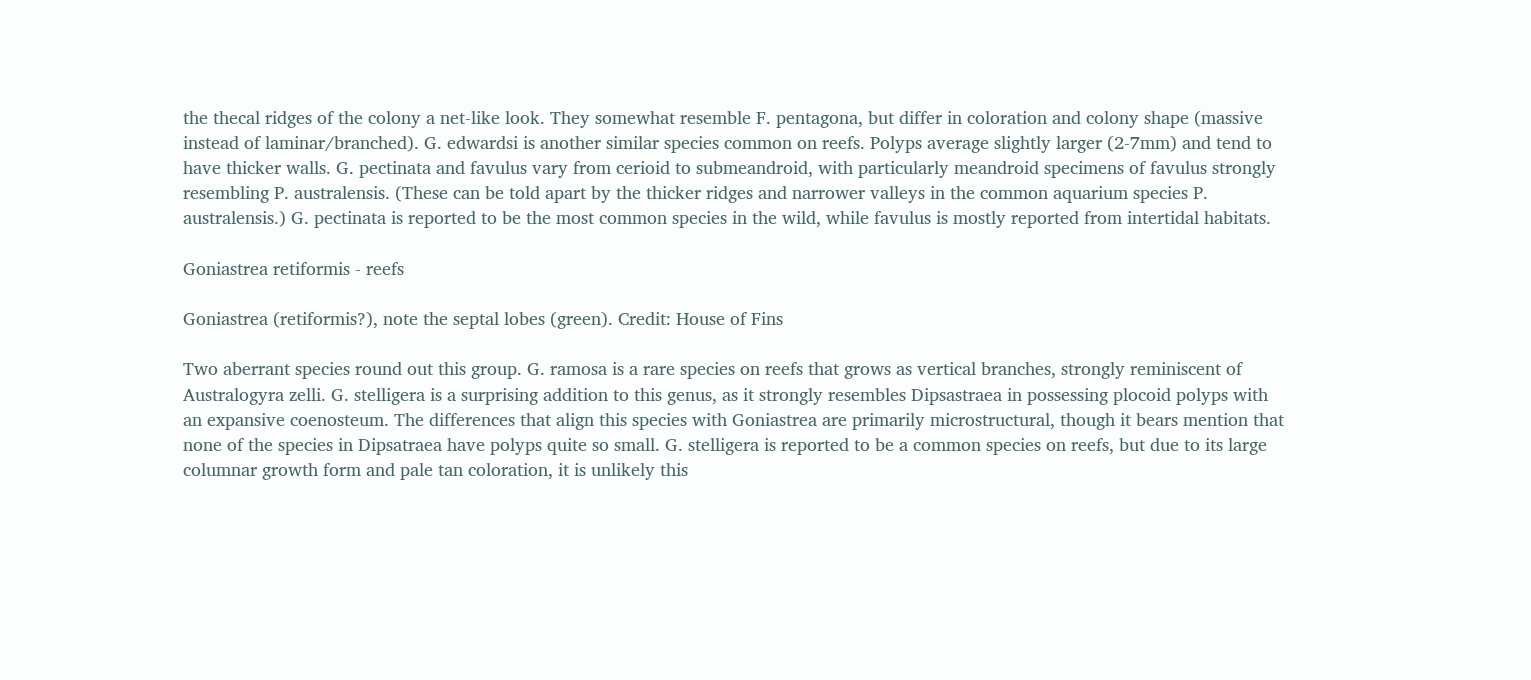the thecal ridges of the colony a net-like look. They somewhat resemble F. pentagona, but differ in coloration and colony shape (massive instead of laminar/branched). G. edwardsi is another similar species common on reefs. Polyps average slightly larger (2-7mm) and tend to have thicker walls. G. pectinata and favulus vary from cerioid to submeandroid, with particularly meandroid specimens of favulus strongly resembling P. australensis. (These can be told apart by the thicker ridges and narrower valleys in the common aquarium species P. australensis.) G. pectinata is reported to be the most common species in the wild, while favulus is mostly reported from intertidal habitats.

Goniastrea retiformis - reefs

Goniastrea (retiformis?), note the septal lobes (green). Credit: House of Fins

Two aberrant species round out this group. G. ramosa is a rare species on reefs that grows as vertical branches, strongly reminiscent of Australogyra zelli. G. stelligera is a surprising addition to this genus, as it strongly resembles Dipsastraea in possessing plocoid polyps with an expansive coenosteum. The differences that align this species with Goniastrea are primarily microstructural, though it bears mention that none of the species in Dipsatraea have polyps quite so small. G. stelligera is reported to be a common species on reefs, but due to its large columnar growth form and pale tan coloration, it is unlikely this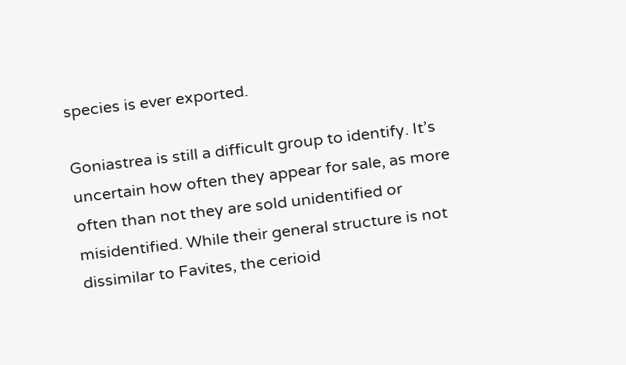species is ever exported.

Goniastrea is still a difficult group to identify. It’s uncertain how often they appear for sale, as more often than not they are sold unidentified or misidentified. While their general structure is not dissimilar to Favites, the cerioid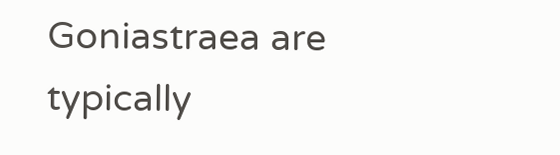Goniastraea are typically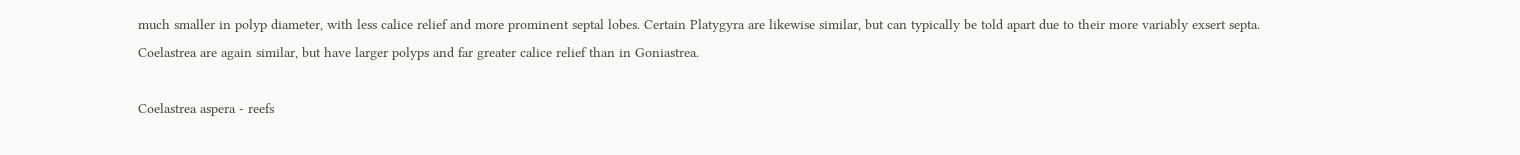much smaller in polyp diameter, with less calice relief and more prominent septal lobes. Certain Platygyra are likewise similar, but can typically be told apart due to their more variably exsert septa. Coelastrea are again similar, but have larger polyps and far greater calice relief than in Goniastrea.

Coelastrea aspera - reefs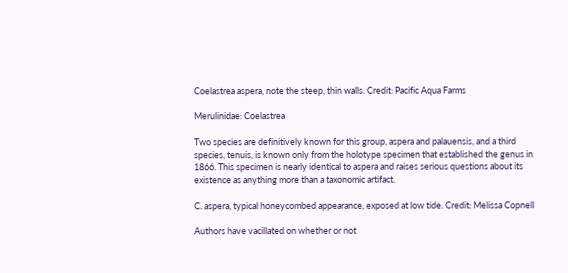Coelastrea aspera, note the steep, thin walls. Credit: Pacific Aqua Farms

Merulinidae: Coelastrea

Two species are definitively known for this group, aspera and palauensis, and a third species, tenuis, is known only from the holotype specimen that established the genus in 1866. This specimen is nearly identical to aspera and raises serious questions about its existence as anything more than a taxonomic artifact.

C. aspera, typical honeycombed appearance, exposed at low tide. Credit: Melissa Copnell

Authors have vacillated on whether or not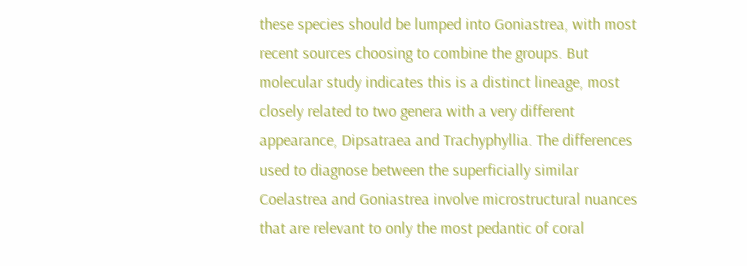these species should be lumped into Goniastrea, with most recent sources choosing to combine the groups. But molecular study indicates this is a distinct lineage, most closely related to two genera with a very different appearance, Dipsatraea and Trachyphyllia. The differences used to diagnose between the superficially similar Coelastrea and Goniastrea involve microstructural nuances that are relevant to only the most pedantic of coral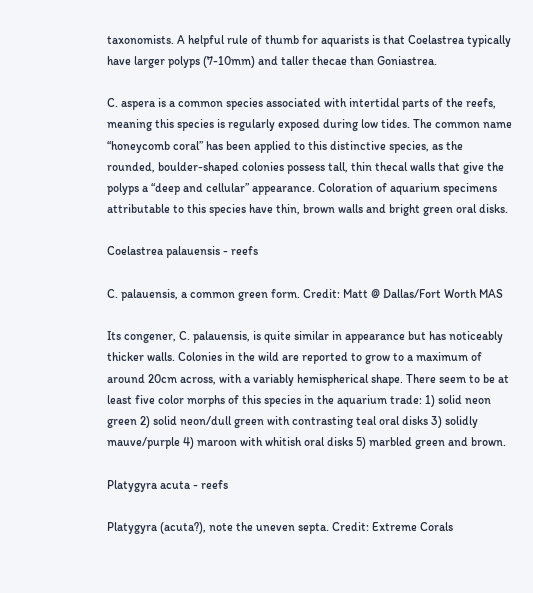taxonomists. A helpful rule of thumb for aquarists is that Coelastrea typically have larger polyps (7-10mm) and taller thecae than Goniastrea.

C. aspera is a common species associated with intertidal parts of the reefs, meaning this species is regularly exposed during low tides. The common name “honeycomb coral” has been applied to this distinctive species, as the rounded, boulder-shaped colonies possess tall, thin thecal walls that give the polyps a “deep and cellular” appearance. Coloration of aquarium specimens attributable to this species have thin, brown walls and bright green oral disks.

Coelastrea palauensis - reefs

C. palauensis, a common green form. Credit: Matt @ Dallas/Fort Worth MAS

Its congener, C. palauensis, is quite similar in appearance but has noticeably thicker walls. Colonies in the wild are reported to grow to a maximum of around 20cm across, with a variably hemispherical shape. There seem to be at least five color morphs of this species in the aquarium trade: 1) solid neon green 2) solid neon/dull green with contrasting teal oral disks 3) solidly mauve/purple 4) maroon with whitish oral disks 5) marbled green and brown.

Platygyra acuta - reefs

Platygyra (acuta?), note the uneven septa. Credit: Extreme Corals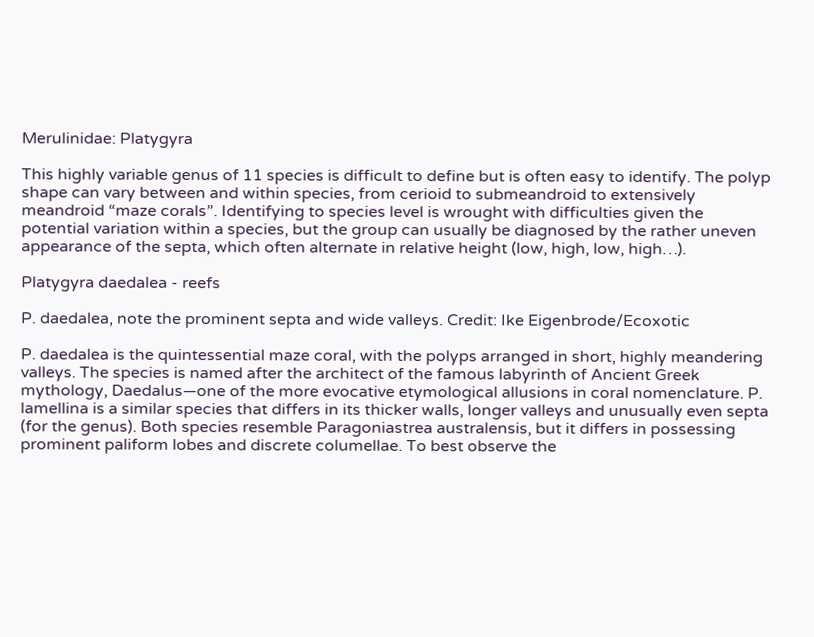Merulinidae: Platygyra

This highly variable genus of 11 species is difficult to define but is often easy to identify. The polyp shape can vary between and within species, from cerioid to submeandroid to extensively meandroid “maze corals”. Identifying to species level is wrought with difficulties given the potential variation within a species, but the group can usually be diagnosed by the rather uneven appearance of the septa, which often alternate in relative height (low, high, low, high…).

Platygyra daedalea - reefs

P. daedalea, note the prominent septa and wide valleys. Credit: Ike Eigenbrode/Ecoxotic

P. daedalea is the quintessential maze coral, with the polyps arranged in short, highly meandering valleys. The species is named after the architect of the famous labyrinth of Ancient Greek mythology, Daedalus—one of the more evocative etymological allusions in coral nomenclature. P. lamellina is a similar species that differs in its thicker walls, longer valleys and unusually even septa (for the genus). Both species resemble Paragoniastrea australensis, but it differs in possessing prominent paliform lobes and discrete columellae. To best observe the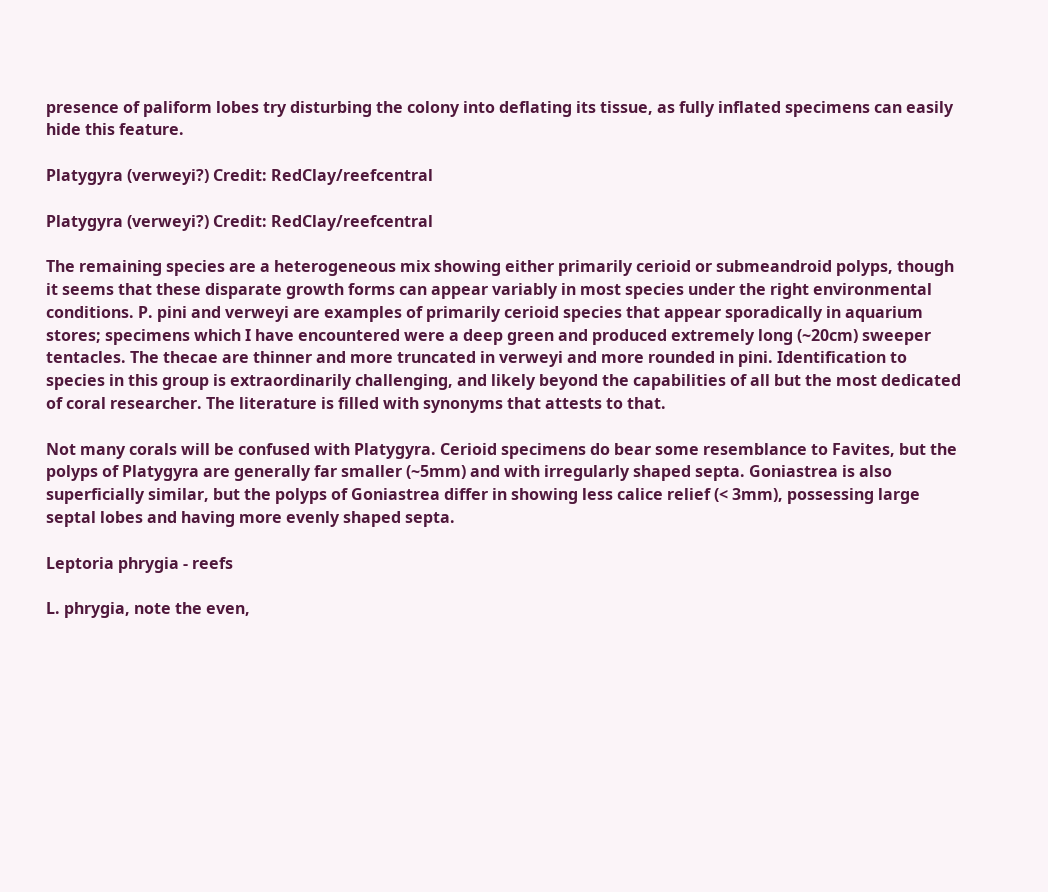presence of paliform lobes try disturbing the colony into deflating its tissue, as fully inflated specimens can easily hide this feature.

Platygyra (verweyi?) Credit: RedClay/reefcentral

Platygyra (verweyi?) Credit: RedClay/reefcentral

The remaining species are a heterogeneous mix showing either primarily cerioid or submeandroid polyps, though it seems that these disparate growth forms can appear variably in most species under the right environmental conditions. P. pini and verweyi are examples of primarily cerioid species that appear sporadically in aquarium stores; specimens which I have encountered were a deep green and produced extremely long (~20cm) sweeper tentacles. The thecae are thinner and more truncated in verweyi and more rounded in pini. Identification to species in this group is extraordinarily challenging, and likely beyond the capabilities of all but the most dedicated of coral researcher. The literature is filled with synonyms that attests to that.

Not many corals will be confused with Platygyra. Cerioid specimens do bear some resemblance to Favites, but the polyps of Platygyra are generally far smaller (~5mm) and with irregularly shaped septa. Goniastrea is also superficially similar, but the polyps of Goniastrea differ in showing less calice relief (< 3mm), possessing large septal lobes and having more evenly shaped septa.

Leptoria phrygia - reefs

L. phrygia, note the even,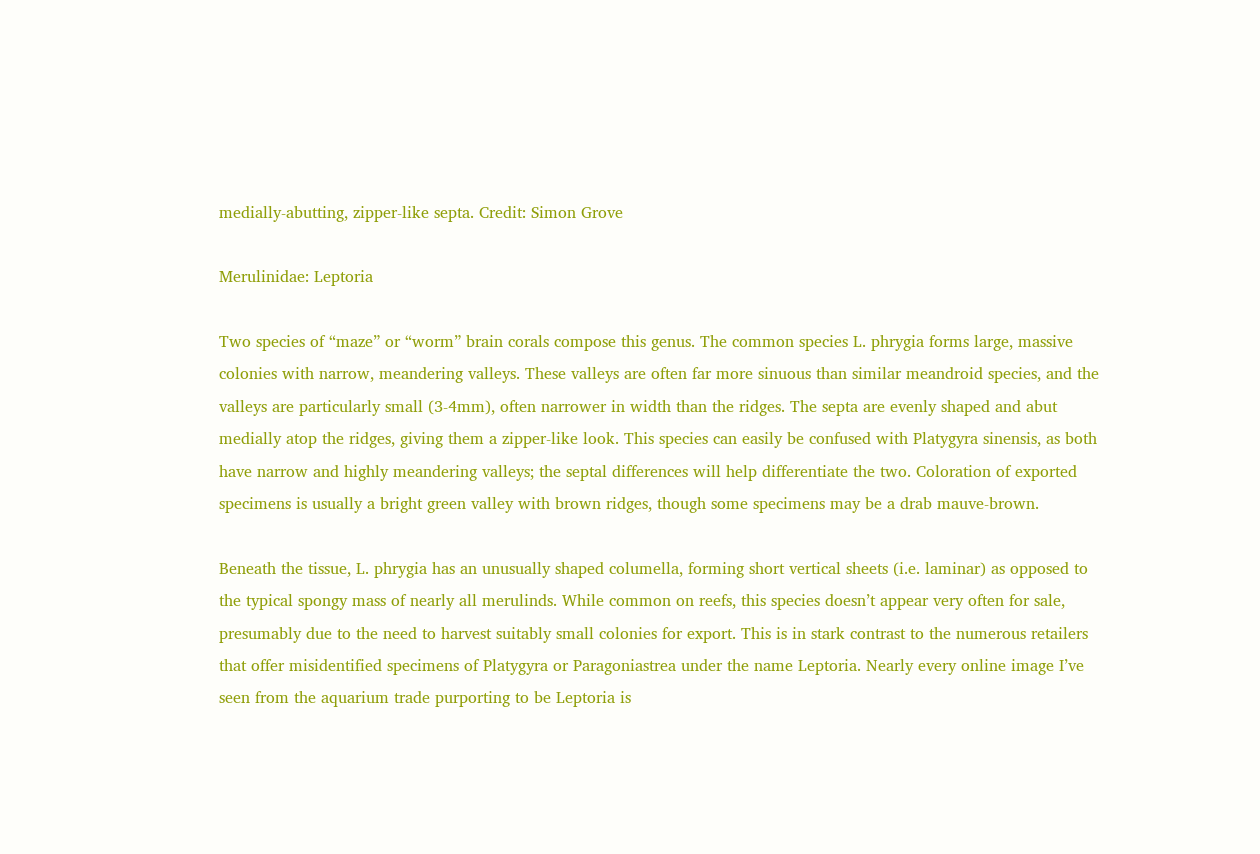medially-abutting, zipper-like septa. Credit: Simon Grove

Merulinidae: Leptoria

Two species of “maze” or “worm” brain corals compose this genus. The common species L. phrygia forms large, massive colonies with narrow, meandering valleys. These valleys are often far more sinuous than similar meandroid species, and the valleys are particularly small (3-4mm), often narrower in width than the ridges. The septa are evenly shaped and abut medially atop the ridges, giving them a zipper-like look. This species can easily be confused with Platygyra sinensis, as both have narrow and highly meandering valleys; the septal differences will help differentiate the two. Coloration of exported specimens is usually a bright green valley with brown ridges, though some specimens may be a drab mauve-brown.

Beneath the tissue, L. phrygia has an unusually shaped columella, forming short vertical sheets (i.e. laminar) as opposed to the typical spongy mass of nearly all merulinds. While common on reefs, this species doesn’t appear very often for sale, presumably due to the need to harvest suitably small colonies for export. This is in stark contrast to the numerous retailers that offer misidentified specimens of Platygyra or Paragoniastrea under the name Leptoria. Nearly every online image I’ve seen from the aquarium trade purporting to be Leptoria is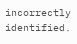incorrectly identified.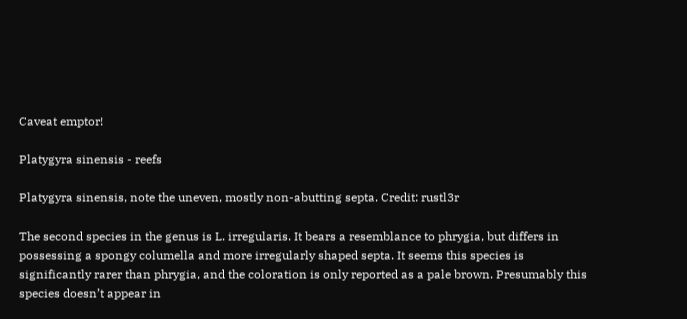Caveat emptor!

Platygyra sinensis - reefs

Platygyra sinensis, note the uneven, mostly non-abutting septa. Credit: rustl3r

The second species in the genus is L. irregularis. It bears a resemblance to phrygia, but differs in possessing a spongy columella and more irregularly shaped septa. It seems this species is significantly rarer than phrygia, and the coloration is only reported as a pale brown. Presumably this species doesn’t appear in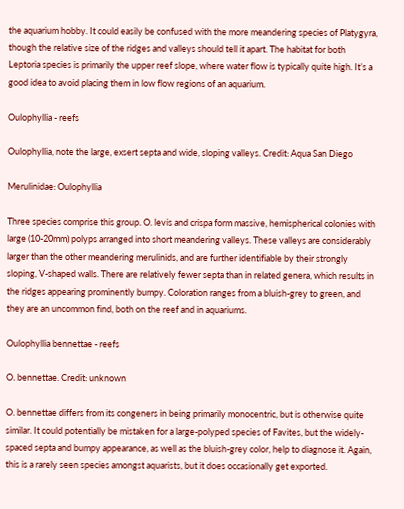the aquarium hobby. It could easily be confused with the more meandering species of Platygyra, though the relative size of the ridges and valleys should tell it apart. The habitat for both Leptoria species is primarily the upper reef slope, where water flow is typically quite high. It’s a good idea to avoid placing them in low flow regions of an aquarium.

Oulophyllia - reefs

Oulophyllia, note the large, exsert septa and wide, sloping valleys. Credit: Aqua San Diego

Merulinidae: Oulophyllia

Three species comprise this group. O. levis and crispa form massive, hemispherical colonies with large (10-20mm) polyps arranged into short meandering valleys. These valleys are considerably larger than the other meandering merulinids, and are further identifiable by their strongly sloping, V-shaped walls. There are relatively fewer septa than in related genera, which results in the ridges appearing prominently bumpy. Coloration ranges from a bluish-grey to green, and they are an uncommon find, both on the reef and in aquariums.

Oulophyllia bennettae - reefs

O. bennettae. Credit: unknown

O. bennettae differs from its congeners in being primarily monocentric, but is otherwise quite similar. It could potentially be mistaken for a large-polyped species of Favites, but the widely-spaced septa and bumpy appearance, as well as the bluish-grey color, help to diagnose it. Again, this is a rarely seen species amongst aquarists, but it does occasionally get exported.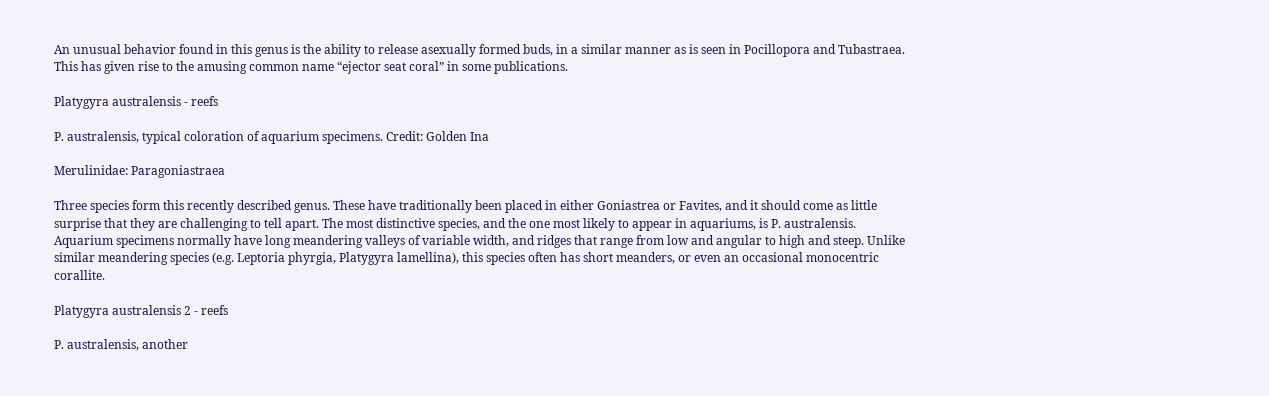An unusual behavior found in this genus is the ability to release asexually formed buds, in a similar manner as is seen in Pocillopora and Tubastraea. This has given rise to the amusing common name “ejector seat coral” in some publications.

Platygyra australensis - reefs

P. australensis, typical coloration of aquarium specimens. Credit: Golden Ina

Merulinidae: Paragoniastraea

Three species form this recently described genus. These have traditionally been placed in either Goniastrea or Favites, and it should come as little surprise that they are challenging to tell apart. The most distinctive species, and the one most likely to appear in aquariums, is P. australensis. Aquarium specimens normally have long meandering valleys of variable width, and ridges that range from low and angular to high and steep. Unlike similar meandering species (e.g. Leptoria phyrgia, Platygyra lamellina), this species often has short meanders, or even an occasional monocentric corallite.

Platygyra australensis 2 - reefs

P. australensis, another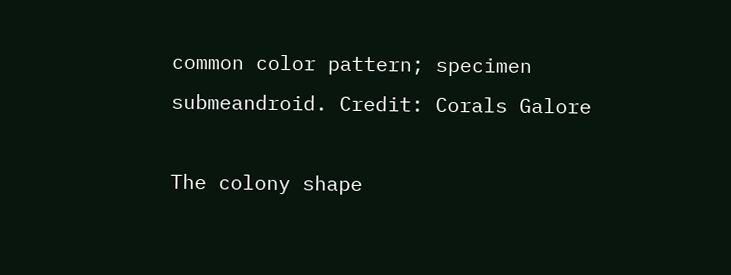common color pattern; specimen submeandroid. Credit: Corals Galore

The colony shape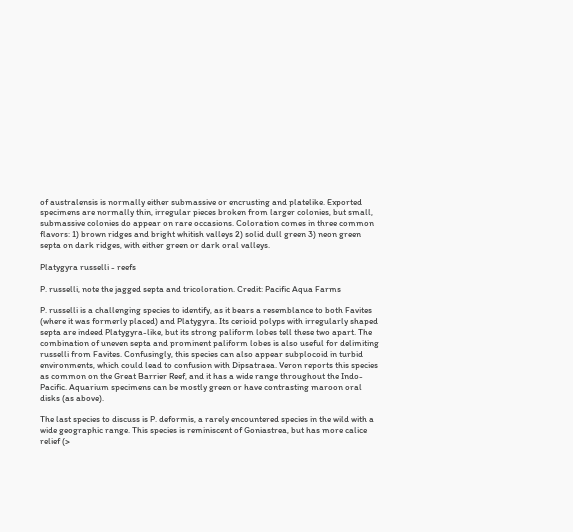of australensis is normally either submassive or encrusting and platelike. Exported specimens are normally thin, irregular pieces broken from larger colonies, but small, submassive colonies do appear on rare occasions. Coloration comes in three common flavors: 1) brown ridges and bright whitish valleys 2) solid dull green 3) neon green septa on dark ridges, with either green or dark oral valleys.

Platygyra russelli - reefs

P. russelli, note the jagged septa and tricoloration. Credit: Pacific Aqua Farms

P. russelli is a challenging species to identify, as it bears a resemblance to both Favites (where it was formerly placed) and Platygyra. Its cerioid polyps with irregularly shaped septa are indeed Platygyra-like, but its strong paliform lobes tell these two apart. The combination of uneven septa and prominent paliform lobes is also useful for delimiting russelli from Favites. Confusingly, this species can also appear subplocoid in turbid environments, which could lead to confusion with Dipsatraea. Veron reports this species as common on the Great Barrier Reef, and it has a wide range throughout the Indo-Pacific. Aquarium specimens can be mostly green or have contrasting maroon oral disks (as above).

The last species to discuss is P. deformis, a rarely encountered species in the wild with a wide geographic range. This species is reminiscent of Goniastrea, but has more calice relief (>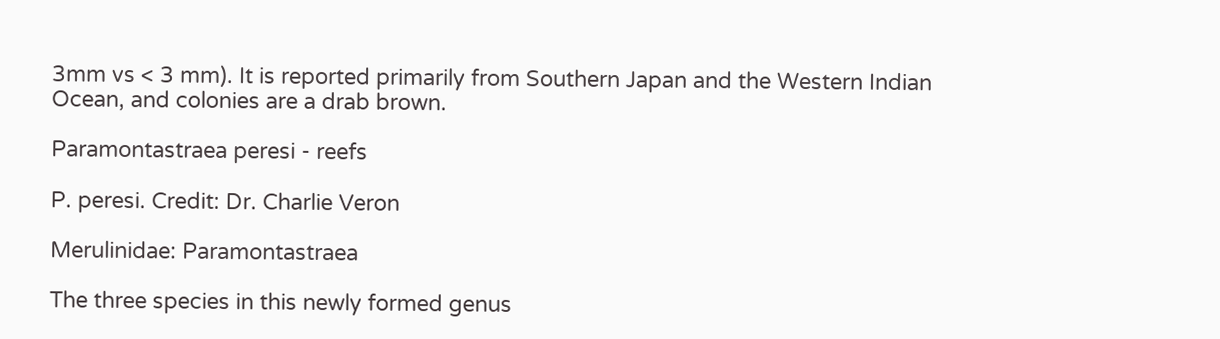3mm vs < 3 mm). It is reported primarily from Southern Japan and the Western Indian Ocean, and colonies are a drab brown.

Paramontastraea peresi - reefs

P. peresi. Credit: Dr. Charlie Veron

Merulinidae: Paramontastraea

The three species in this newly formed genus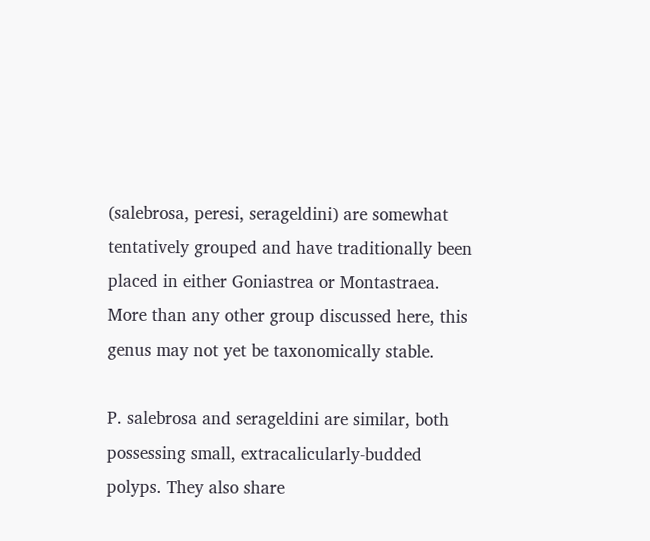(salebrosa, peresi, serageldini) are somewhat tentatively grouped and have traditionally been placed in either Goniastrea or Montastraea. More than any other group discussed here, this genus may not yet be taxonomically stable.

P. salebrosa and serageldini are similar, both possessing small, extracalicularly-budded polyps. They also share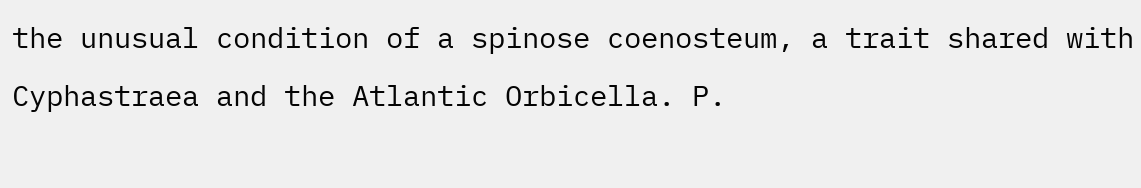the unusual condition of a spinose coenosteum, a trait shared with Cyphastraea and the Atlantic Orbicella. P.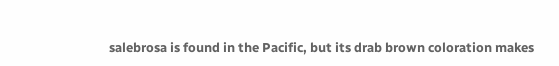salebrosa is found in the Pacific, but its drab brown coloration makes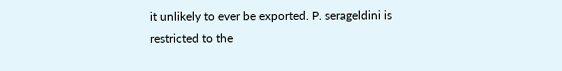it unlikely to ever be exported. P. serageldini is restricted to the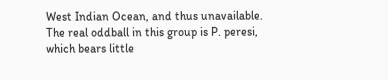West Indian Ocean, and thus unavailable. The real oddball in this group is P. peresi, which bears little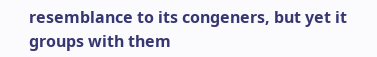resemblance to its congeners, but yet it groups with them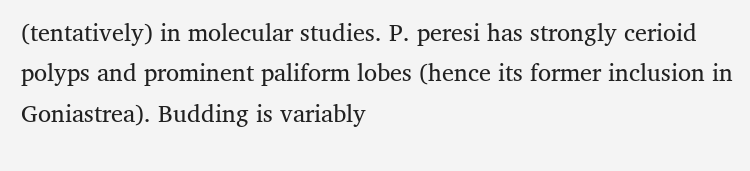(tentatively) in molecular studies. P. peresi has strongly cerioid polyps and prominent paliform lobes (hence its former inclusion in Goniastrea). Budding is variably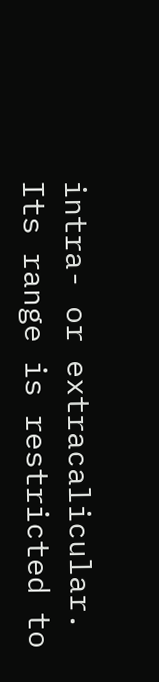intra- or extracalicular. Its range is restricted to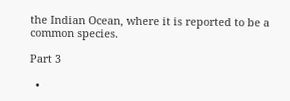the Indian Ocean, where it is reported to be a common species.

Part 3

  •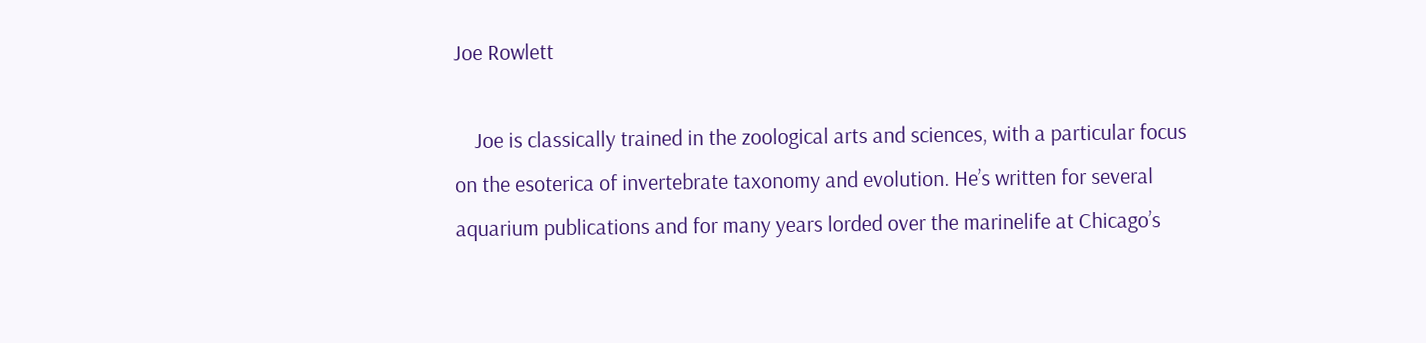Joe Rowlett

    Joe is classically trained in the zoological arts and sciences, with a particular focus on the esoterica of invertebrate taxonomy and evolution. He’s written for several aquarium publications and for many years lorded over the marinelife at Chicago’s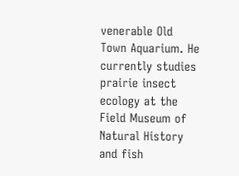venerable Old Town Aquarium. He currently studies prairie insect ecology at the Field Museum of Natural History and fish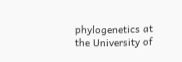phylogenetics at the University of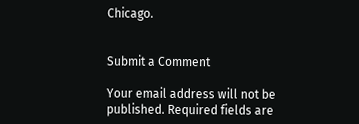Chicago.


Submit a Comment

Your email address will not be published. Required fields are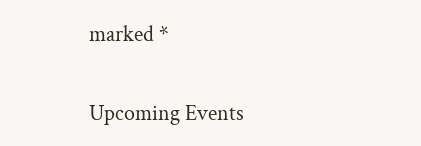marked *

Upcoming Events